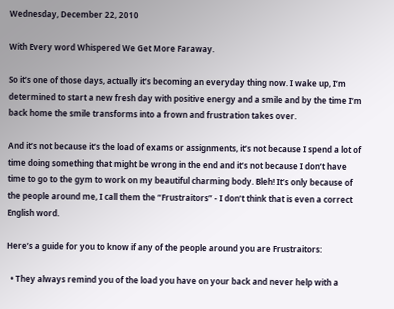Wednesday, December 22, 2010

With Every word Whispered We Get More Faraway.

So it’s one of those days, actually it’s becoming an everyday thing now. I wake up, I’m determined to start a new fresh day with positive energy and a smile and by the time I’m back home the smile transforms into a frown and frustration takes over.

And it’s not because it’s the load of exams or assignments, it’s not because I spend a lot of time doing something that might be wrong in the end and it’s not because I don’t have time to go to the gym to work on my beautiful charming body. Bleh! It’s only because of the people around me, I call them the “Frustraitors” - I don’t think that is even a correct English word.

Here’s a guide for you to know if any of the people around you are Frustraitors:

  • They always remind you of the load you have on your back and never help with a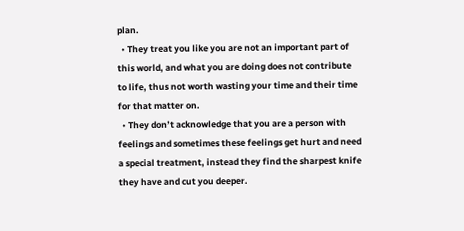plan.
  • They treat you like you are not an important part of this world, and what you are doing does not contribute to life, thus not worth wasting your time and their time for that matter on.
  • They don’t acknowledge that you are a person with feelings and sometimes these feelings get hurt and need a special treatment, instead they find the sharpest knife they have and cut you deeper.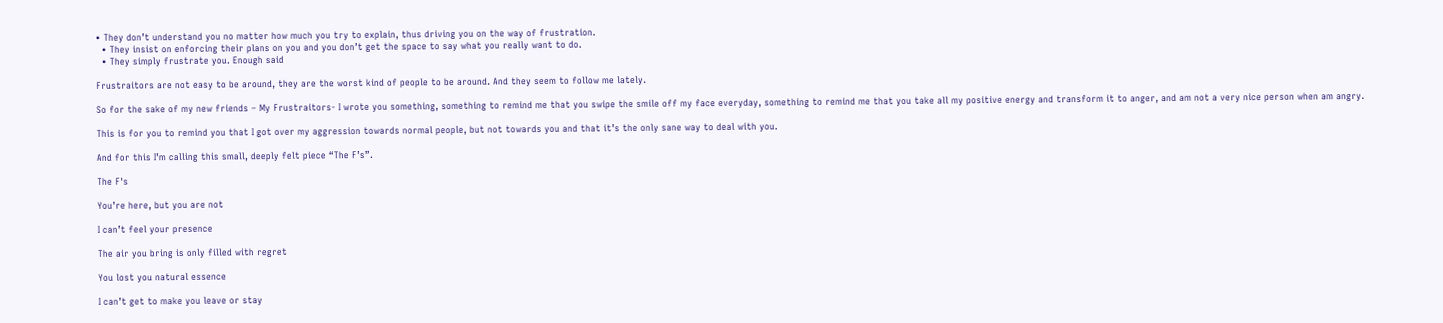• They don’t understand you no matter how much you try to explain, thus driving you on the way of frustration.
  • They insist on enforcing their plans on you and you don’t get the space to say what you really want to do.
  • They simply frustrate you. Enough said

Frustraitors are not easy to be around, they are the worst kind of people to be around. And they seem to follow me lately.

So for the sake of my new friends – My Frustraitors- I wrote you something, something to remind me that you swipe the smile off my face everyday, something to remind me that you take all my positive energy and transform it to anger, and am not a very nice person when am angry.

This is for you to remind you that I got over my aggression towards normal people, but not towards you and that it’s the only sane way to deal with you.

And for this I’m calling this small, deeply felt piece “The F’s”.

The F's

You’re here, but you are not

I can’t feel your presence

The air you bring is only filled with regret

You lost you natural essence

I can’t get to make you leave or stay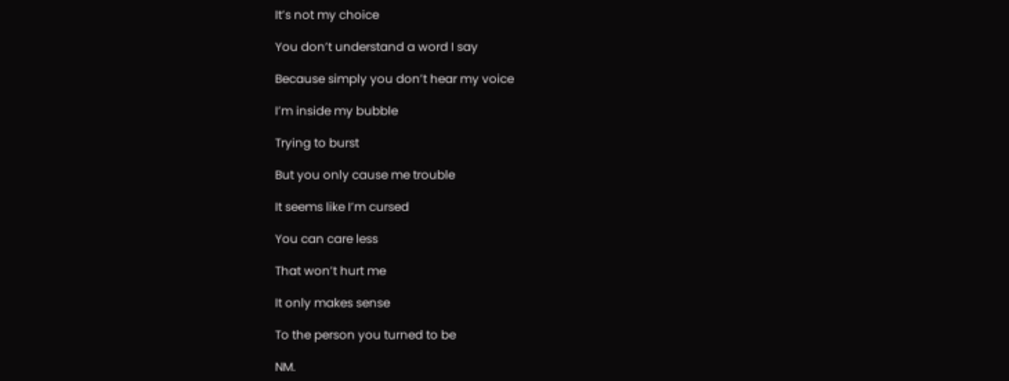It’s not my choice

You don’t understand a word I say

Because simply you don’t hear my voice

I’m inside my bubble

Trying to burst

But you only cause me trouble

It seems like I’m cursed

You can care less

That won’t hurt me

It only makes sense

To the person you turned to be

NM.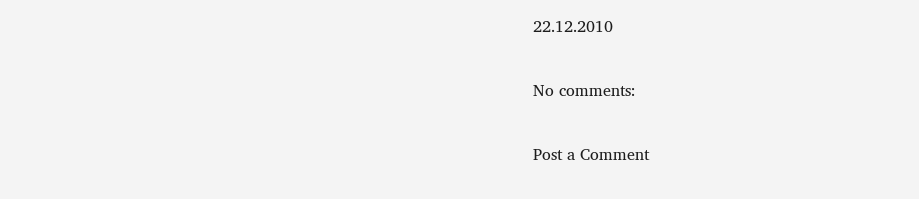22.12.2010

No comments:

Post a Comment